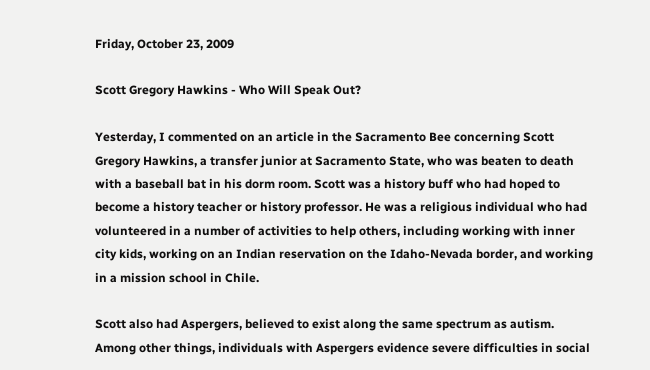Friday, October 23, 2009

Scott Gregory Hawkins - Who Will Speak Out?

Yesterday, I commented on an article in the Sacramento Bee concerning Scott Gregory Hawkins, a transfer junior at Sacramento State, who was beaten to death with a baseball bat in his dorm room. Scott was a history buff who had hoped to become a history teacher or history professor. He was a religious individual who had volunteered in a number of activities to help others, including working with inner city kids, working on an Indian reservation on the Idaho-Nevada border, and working in a mission school in Chile.

Scott also had Aspergers, believed to exist along the same spectrum as autism. Among other things, individuals with Aspergers evidence severe difficulties in social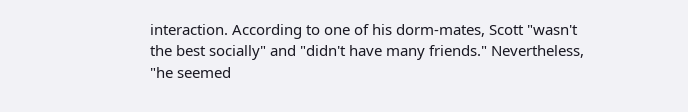interaction. According to one of his dorm-mates, Scott "wasn't the best socially" and "didn't have many friends." Nevertheless, "he seemed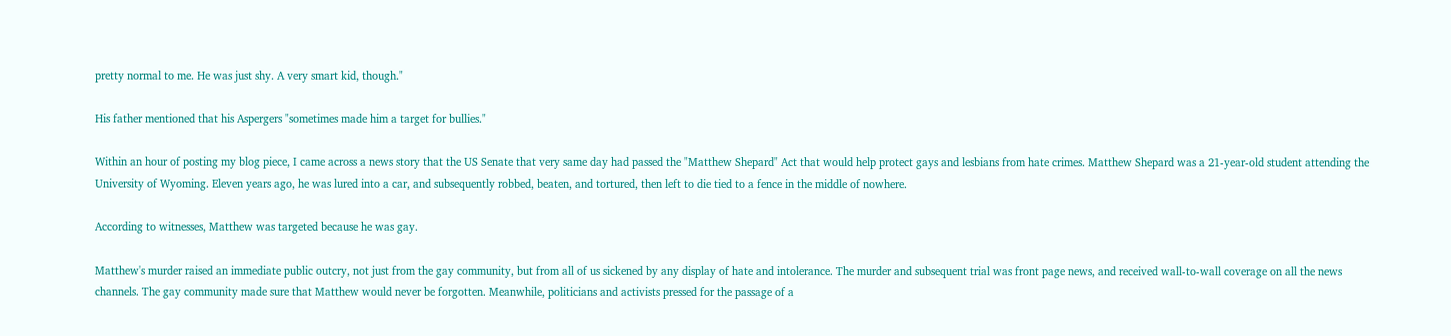pretty normal to me. He was just shy. A very smart kid, though."

His father mentioned that his Aspergers "sometimes made him a target for bullies."

Within an hour of posting my blog piece, I came across a news story that the US Senate that very same day had passed the "Matthew Shepard" Act that would help protect gays and lesbians from hate crimes. Matthew Shepard was a 21-year-old student attending the University of Wyoming. Eleven years ago, he was lured into a car, and subsequently robbed, beaten, and tortured, then left to die tied to a fence in the middle of nowhere.

According to witnesses, Matthew was targeted because he was gay.

Matthew's murder raised an immediate public outcry, not just from the gay community, but from all of us sickened by any display of hate and intolerance. The murder and subsequent trial was front page news, and received wall-to-wall coverage on all the news channels. The gay community made sure that Matthew would never be forgotten. Meanwhile, politicians and activists pressed for the passage of a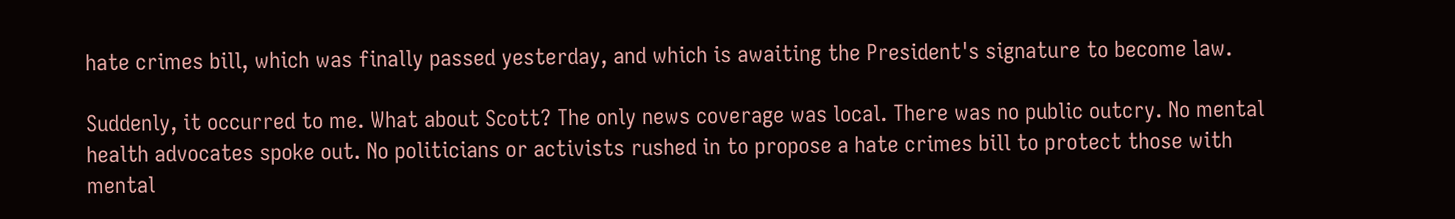hate crimes bill, which was finally passed yesterday, and which is awaiting the President's signature to become law.

Suddenly, it occurred to me. What about Scott? The only news coverage was local. There was no public outcry. No mental health advocates spoke out. No politicians or activists rushed in to propose a hate crimes bill to protect those with mental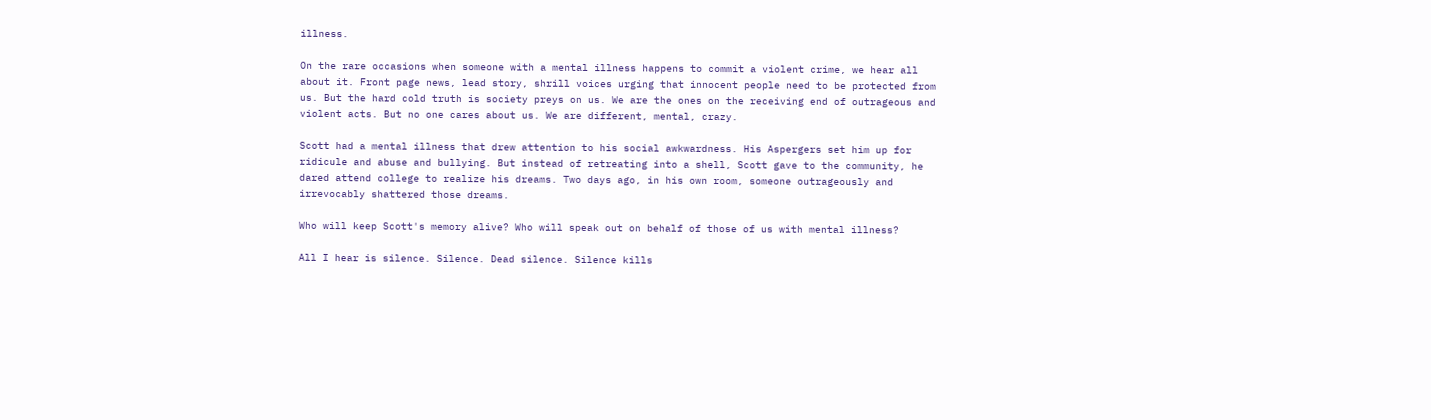illness.

On the rare occasions when someone with a mental illness happens to commit a violent crime, we hear all about it. Front page news, lead story, shrill voices urging that innocent people need to be protected from us. But the hard cold truth is society preys on us. We are the ones on the receiving end of outrageous and violent acts. But no one cares about us. We are different, mental, crazy.

Scott had a mental illness that drew attention to his social awkwardness. His Aspergers set him up for ridicule and abuse and bullying. But instead of retreating into a shell, Scott gave to the community, he dared attend college to realize his dreams. Two days ago, in his own room, someone outrageously and irrevocably shattered those dreams.

Who will keep Scott's memory alive? Who will speak out on behalf of those of us with mental illness?

All I hear is silence. Silence. Dead silence. Silence kills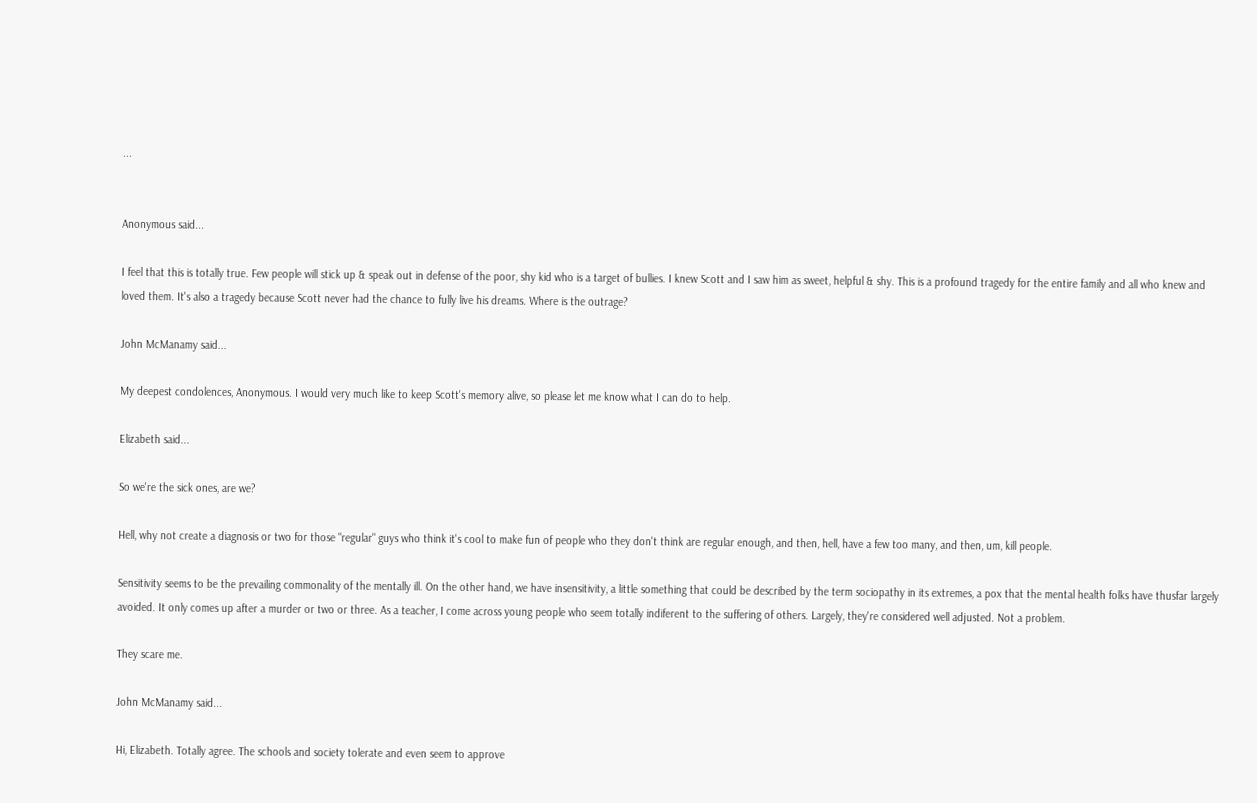...


Anonymous said...

I feel that this is totally true. Few people will stick up & speak out in defense of the poor, shy kid who is a target of bullies. I knew Scott and I saw him as sweet, helpful & shy. This is a profound tragedy for the entire family and all who knew and loved them. It's also a tragedy because Scott never had the chance to fully live his dreams. Where is the outrage?

John McManamy said...

My deepest condolences, Anonymous. I would very much like to keep Scott's memory alive, so please let me know what I can do to help.

Elizabeth said...

So we're the sick ones, are we?

Hell, why not create a diagnosis or two for those "regular" guys who think it's cool to make fun of people who they don't think are regular enough, and then, hell, have a few too many, and then, um, kill people.

Sensitivity seems to be the prevailing commonality of the mentally ill. On the other hand, we have insensitivity, a little something that could be described by the term sociopathy in its extremes, a pox that the mental health folks have thusfar largely avoided. It only comes up after a murder or two or three. As a teacher, I come across young people who seem totally indiferent to the suffering of others. Largely, they're considered well adjusted. Not a problem.

They scare me.

John McManamy said...

Hi, Elizabeth. Totally agree. The schools and society tolerate and even seem to approve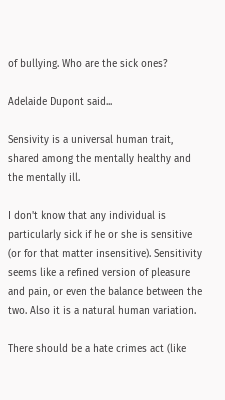of bullying. Who are the sick ones?

Adelaide Dupont said...

Sensivity is a universal human trait, shared among the mentally healthy and the mentally ill.

I don't know that any individual is particularly sick if he or she is sensitive (or for that matter insensitive). Sensitivity seems like a refined version of pleasure and pain, or even the balance between the two. Also it is a natural human variation.

There should be a hate crimes act (like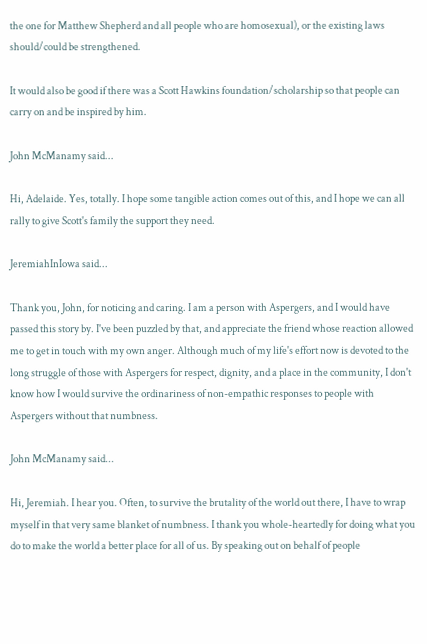the one for Matthew Shepherd and all people who are homosexual), or the existing laws should/could be strengthened.

It would also be good if there was a Scott Hawkins foundation/scholarship so that people can carry on and be inspired by him.

John McManamy said...

Hi, Adelaide. Yes, totally. I hope some tangible action comes out of this, and I hope we can all rally to give Scott's family the support they need.

JeremiahInIowa said...

Thank you, John, for noticing and caring. I am a person with Aspergers, and I would have passed this story by. I've been puzzled by that, and appreciate the friend whose reaction allowed me to get in touch with my own anger. Although much of my life's effort now is devoted to the long struggle of those with Aspergers for respect, dignity, and a place in the community, I don't know how I would survive the ordinariness of non-empathic responses to people with Aspergers without that numbness.

John McManamy said...

Hi, Jeremiah. I hear you. Often, to survive the brutality of the world out there, I have to wrap myself in that very same blanket of numbness. I thank you whole-heartedly for doing what you do to make the world a better place for all of us. By speaking out on behalf of people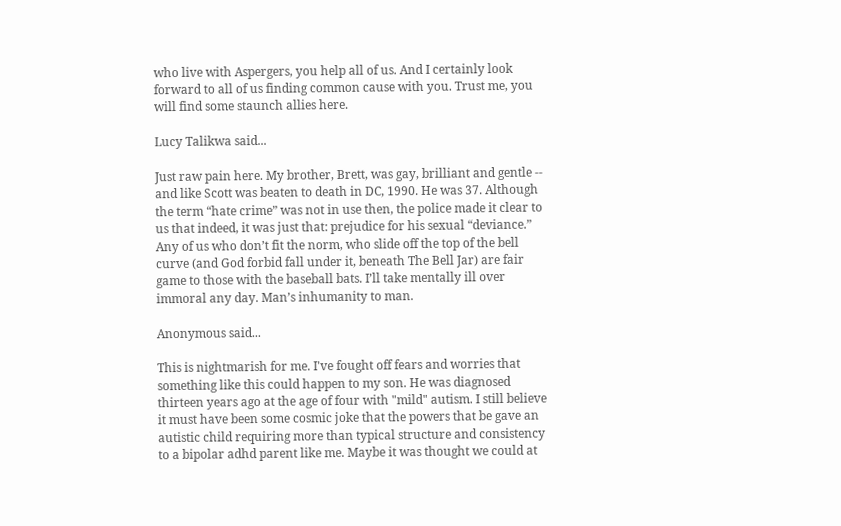who live with Aspergers, you help all of us. And I certainly look forward to all of us finding common cause with you. Trust me, you will find some staunch allies here.

Lucy Talikwa said...

Just raw pain here. My brother, Brett, was gay, brilliant and gentle -- and like Scott was beaten to death in DC, 1990. He was 37. Although the term “hate crime” was not in use then, the police made it clear to us that indeed, it was just that: prejudice for his sexual “deviance.” Any of us who don’t fit the norm, who slide off the top of the bell curve (and God forbid fall under it, beneath The Bell Jar) are fair game to those with the baseball bats. I’ll take mentally ill over immoral any day. Man’s inhumanity to man.

Anonymous said...

This is nightmarish for me. I've fought off fears and worries that something like this could happen to my son. He was diagnosed thirteen years ago at the age of four with "mild" autism. I still believe it must have been some cosmic joke that the powers that be gave an autistic child requiring more than typical structure and consistency to a bipolar adhd parent like me. Maybe it was thought we could at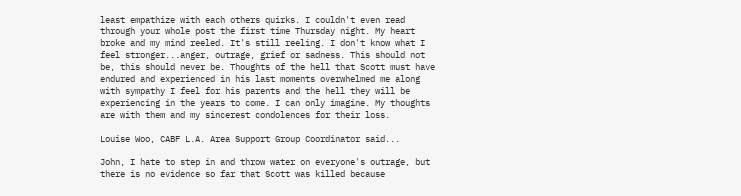least empathize with each others quirks. I couldn't even read through your whole post the first time Thursday night. My heart broke and my mind reeled. It's still reeling. I don't know what I feel stronger...anger, outrage, grief or sadness. This should not be, this should never be. Thoughts of the hell that Scott must have endured and experienced in his last moments overwhelmed me along with sympathy I feel for his parents and the hell they will be experiencing in the years to come. I can only imagine. My thoughts are with them and my sincerest condolences for their loss.

Louise Woo, CABF L.A. Area Support Group Coordinator said...

John, I hate to step in and throw water on everyone's outrage, but there is no evidence so far that Scott was killed because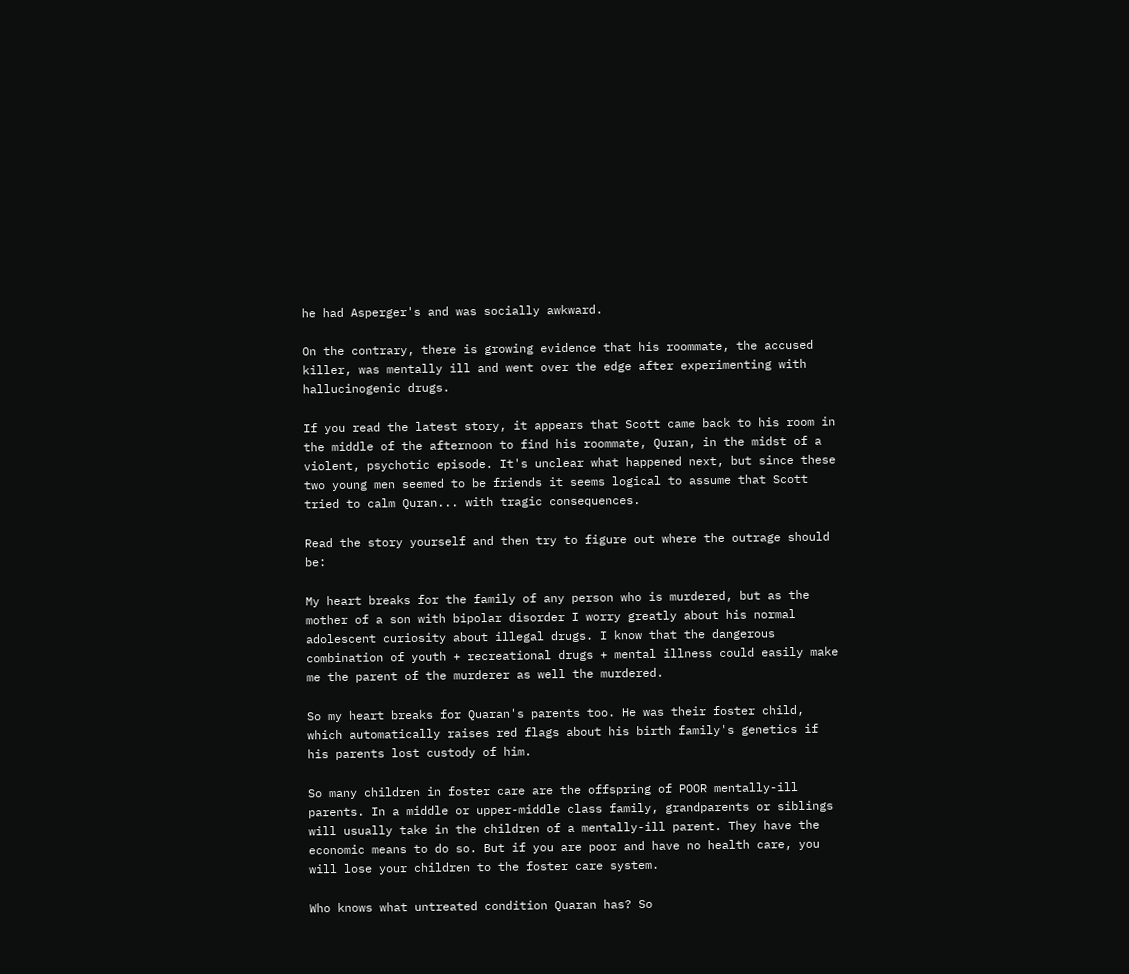he had Asperger's and was socially awkward.

On the contrary, there is growing evidence that his roommate, the accused killer, was mentally ill and went over the edge after experimenting with hallucinogenic drugs.

If you read the latest story, it appears that Scott came back to his room in the middle of the afternoon to find his roommate, Quran, in the midst of a violent, psychotic episode. It's unclear what happened next, but since these two young men seemed to be friends it seems logical to assume that Scott tried to calm Quran... with tragic consequences.

Read the story yourself and then try to figure out where the outrage should be:

My heart breaks for the family of any person who is murdered, but as the mother of a son with bipolar disorder I worry greatly about his normal adolescent curiosity about illegal drugs. I know that the dangerous combination of youth + recreational drugs + mental illness could easily make me the parent of the murderer as well the murdered.

So my heart breaks for Quaran's parents too. He was their foster child, which automatically raises red flags about his birth family's genetics if his parents lost custody of him.

So many children in foster care are the offspring of POOR mentally-ill parents. In a middle or upper-middle class family, grandparents or siblings will usually take in the children of a mentally-ill parent. They have the economic means to do so. But if you are poor and have no health care, you will lose your children to the foster care system.

Who knows what untreated condition Quaran has? So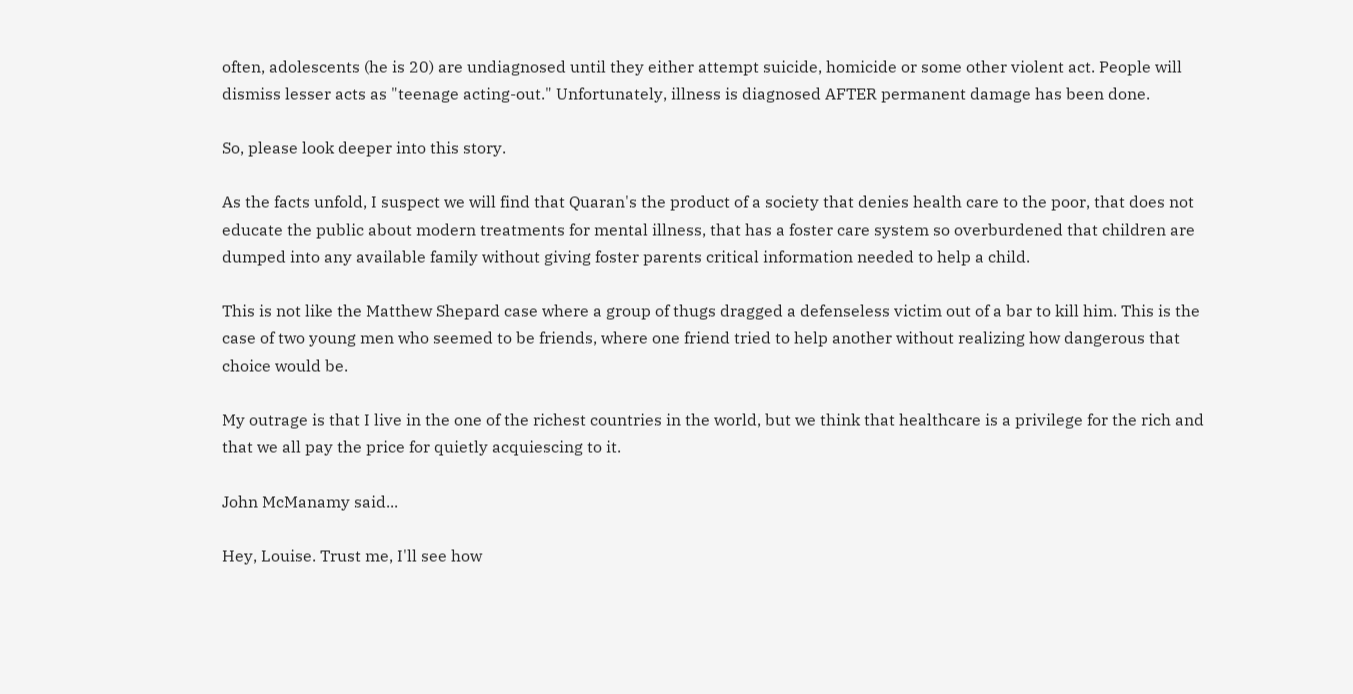often, adolescents (he is 20) are undiagnosed until they either attempt suicide, homicide or some other violent act. People will dismiss lesser acts as "teenage acting-out." Unfortunately, illness is diagnosed AFTER permanent damage has been done.

So, please look deeper into this story.

As the facts unfold, I suspect we will find that Quaran's the product of a society that denies health care to the poor, that does not educate the public about modern treatments for mental illness, that has a foster care system so overburdened that children are dumped into any available family without giving foster parents critical information needed to help a child.

This is not like the Matthew Shepard case where a group of thugs dragged a defenseless victim out of a bar to kill him. This is the case of two young men who seemed to be friends, where one friend tried to help another without realizing how dangerous that choice would be.

My outrage is that I live in the one of the richest countries in the world, but we think that healthcare is a privilege for the rich and that we all pay the price for quietly acquiescing to it.

John McManamy said...

Hey, Louise. Trust me, I'll see how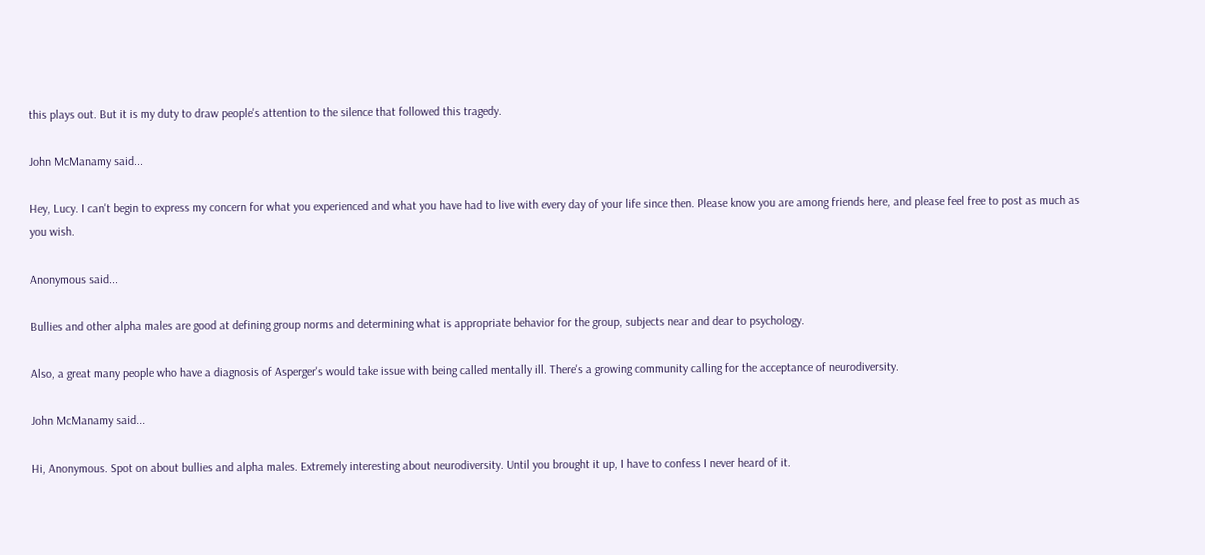this plays out. But it is my duty to draw people's attention to the silence that followed this tragedy.

John McManamy said...

Hey, Lucy. I can't begin to express my concern for what you experienced and what you have had to live with every day of your life since then. Please know you are among friends here, and please feel free to post as much as you wish.

Anonymous said...

Bullies and other alpha males are good at defining group norms and determining what is appropriate behavior for the group, subjects near and dear to psychology.

Also, a great many people who have a diagnosis of Asperger's would take issue with being called mentally ill. There's a growing community calling for the acceptance of neurodiversity.

John McManamy said...

Hi, Anonymous. Spot on about bullies and alpha males. Extremely interesting about neurodiversity. Until you brought it up, I have to confess I never heard of it.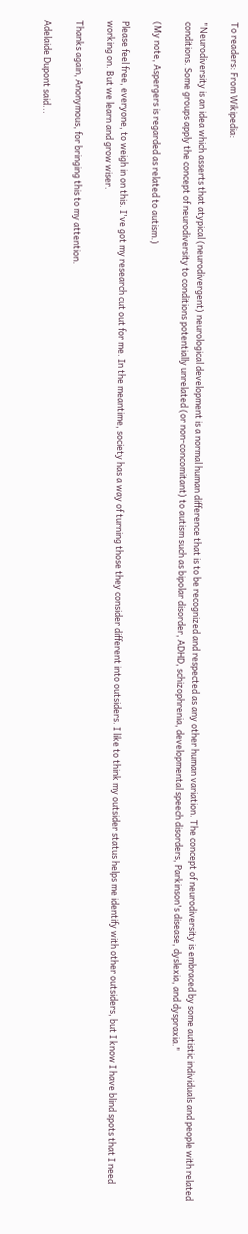To readers: From Wikipedia:

"Neurodiversity is an idea which asserts that atypical (neurodivergent) neurological development is a normal human difference that is to be recognized and respected as any other human variation. The concept of neurodiversity is embraced by some autistic individuals and people with related conditions. Some groups apply the concept of neurodiversity to conditions potentially unrelated (or non-concomitant) to autism such as bipolar disorder, ADHD, schizophrenia, developmental speech disorders, Parkinson's disease, dyslexia, and dyspraxia."

(My note, Aspergers is regarded as related to autism.)

Please feel free, everyone, to weigh in on this. I've got my research cut out for me. In the meantime, society has a way of turning those they consider different into outsiders. I like to think my outsider status helps me identify with other outsiders, but I know I have blind spots that I need working on. But we learn and grow wiser.

Thanks again, Anonymous, for bringing this to my attention.

Adelaide Dupont said...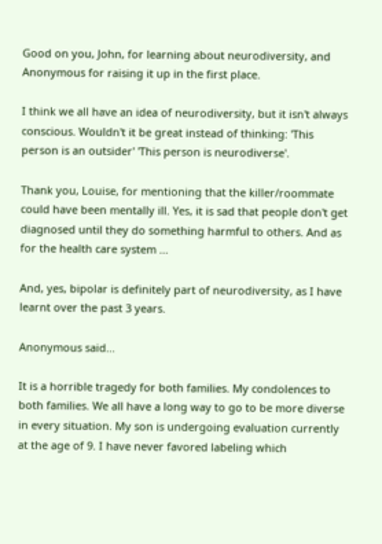Good on you, John, for learning about neurodiversity, and Anonymous for raising it up in the first place.

I think we all have an idea of neurodiversity, but it isn't always conscious. Wouldn't it be great instead of thinking: 'This person is an outsider' 'This person is neurodiverse'.

Thank you, Louise, for mentioning that the killer/roommate could have been mentally ill. Yes, it is sad that people don't get diagnosed until they do something harmful to others. And as for the health care system ...

And, yes, bipolar is definitely part of neurodiversity, as I have learnt over the past 3 years.

Anonymous said...

It is a horrible tragedy for both families. My condolences to both families. We all have a long way to go to be more diverse in every situation. My son is undergoing evaluation currently at the age of 9. I have never favored labeling which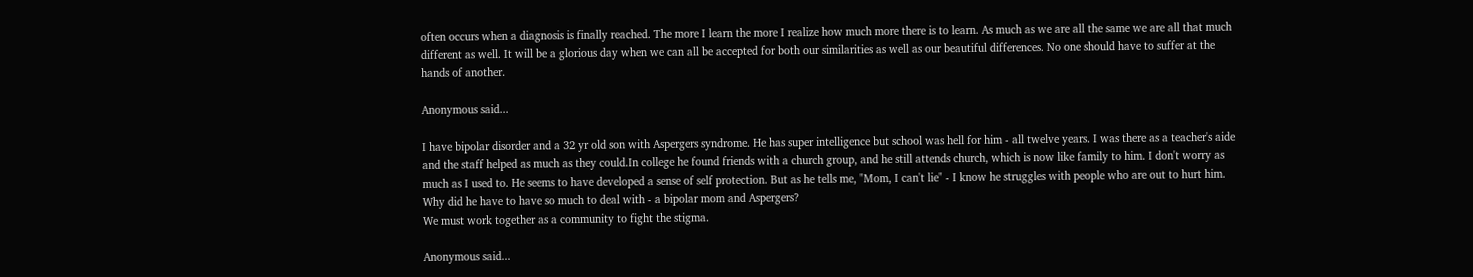often occurs when a diagnosis is finally reached. The more I learn the more I realize how much more there is to learn. As much as we are all the same we are all that much different as well. It will be a glorious day when we can all be accepted for both our similarities as well as our beautiful differences. No one should have to suffer at the hands of another.

Anonymous said...

I have bipolar disorder and a 32 yr old son with Aspergers syndrome. He has super intelligence but school was hell for him - all twelve years. I was there as a teacher's aide and the staff helped as much as they could.In college he found friends with a church group, and he still attends church, which is now like family to him. I don't worry as much as I used to. He seems to have developed a sense of self protection. But as he tells me, "Mom, I can't lie" - I know he struggles with people who are out to hurt him. Why did he have to have so much to deal with - a bipolar mom and Aspergers?
We must work together as a community to fight the stigma.

Anonymous said...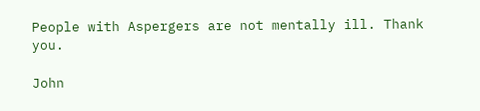People with Aspergers are not mentally ill. Thank you.

John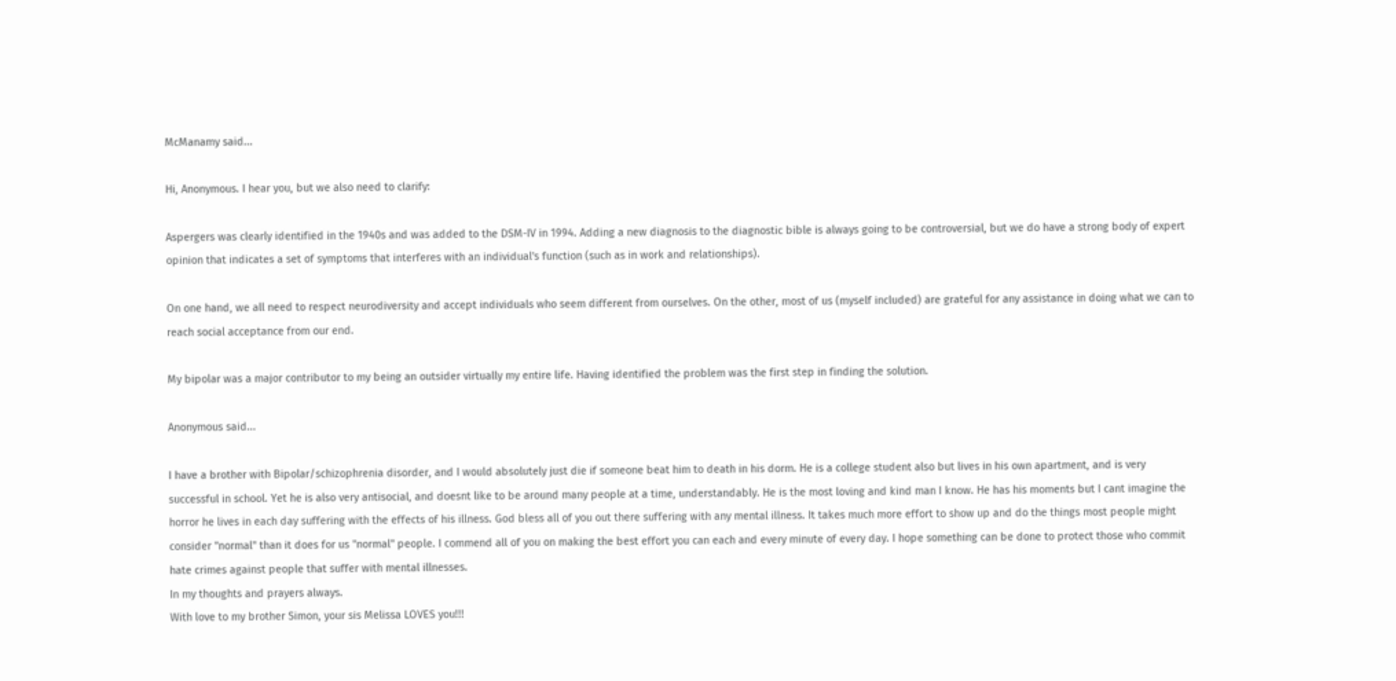McManamy said...

Hi, Anonymous. I hear you, but we also need to clarify:

Aspergers was clearly identified in the 1940s and was added to the DSM-IV in 1994. Adding a new diagnosis to the diagnostic bible is always going to be controversial, but we do have a strong body of expert opinion that indicates a set of symptoms that interferes with an individual's function (such as in work and relationships).

On one hand, we all need to respect neurodiversity and accept individuals who seem different from ourselves. On the other, most of us (myself included) are grateful for any assistance in doing what we can to reach social acceptance from our end.

My bipolar was a major contributor to my being an outsider virtually my entire life. Having identified the problem was the first step in finding the solution.

Anonymous said...

I have a brother with Bipolar/schizophrenia disorder, and I would absolutely just die if someone beat him to death in his dorm. He is a college student also but lives in his own apartment, and is very successful in school. Yet he is also very antisocial, and doesnt like to be around many people at a time, understandably. He is the most loving and kind man I know. He has his moments but I cant imagine the horror he lives in each day suffering with the effects of his illness. God bless all of you out there suffering with any mental illness. It takes much more effort to show up and do the things most people might consider "normal" than it does for us "normal" people. I commend all of you on making the best effort you can each and every minute of every day. I hope something can be done to protect those who commit hate crimes against people that suffer with mental illnesses.
In my thoughts and prayers always.
With love to my brother Simon, your sis Melissa LOVES you!!!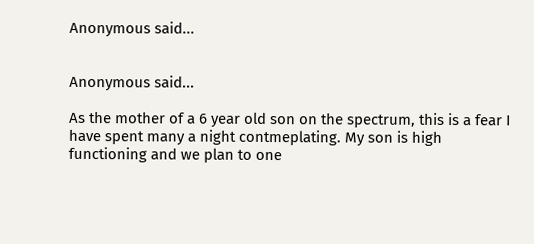Anonymous said...


Anonymous said...

As the mother of a 6 year old son on the spectrum, this is a fear I have spent many a night contmeplating. My son is high functioning and we plan to one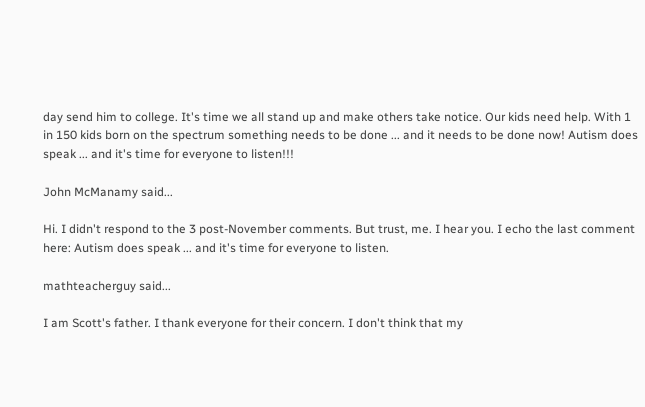day send him to college. It's time we all stand up and make others take notice. Our kids need help. With 1 in 150 kids born on the spectrum something needs to be done ... and it needs to be done now! Autism does speak ... and it's time for everyone to listen!!!

John McManamy said...

Hi. I didn't respond to the 3 post-November comments. But trust, me. I hear you. I echo the last comment here: Autism does speak ... and it's time for everyone to listen.

mathteacherguy said...

I am Scott's father. I thank everyone for their concern. I don't think that my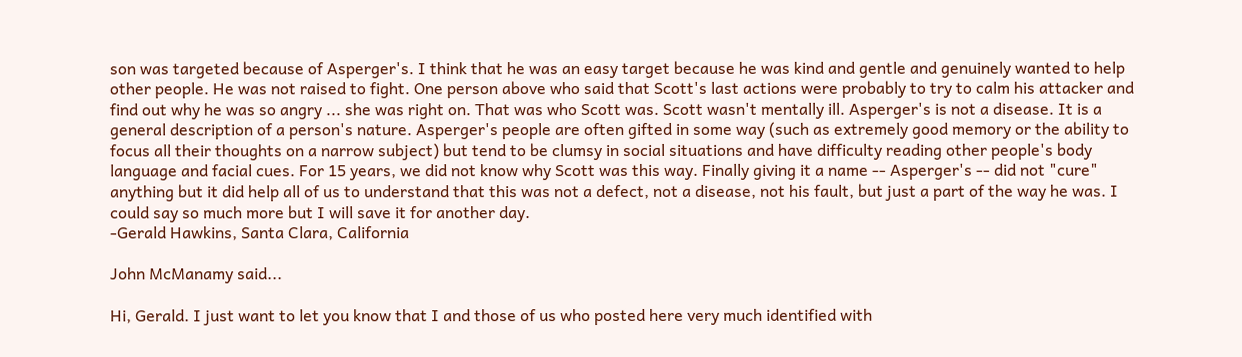son was targeted because of Asperger's. I think that he was an easy target because he was kind and gentle and genuinely wanted to help other people. He was not raised to fight. One person above who said that Scott's last actions were probably to try to calm his attacker and find out why he was so angry ... she was right on. That was who Scott was. Scott wasn't mentally ill. Asperger's is not a disease. It is a general description of a person's nature. Asperger's people are often gifted in some way (such as extremely good memory or the ability to focus all their thoughts on a narrow subject) but tend to be clumsy in social situations and have difficulty reading other people's body language and facial cues. For 15 years, we did not know why Scott was this way. Finally giving it a name -- Asperger's -- did not "cure" anything but it did help all of us to understand that this was not a defect, not a disease, not his fault, but just a part of the way he was. I could say so much more but I will save it for another day.
-Gerald Hawkins, Santa Clara, California

John McManamy said...

Hi, Gerald. I just want to let you know that I and those of us who posted here very much identified with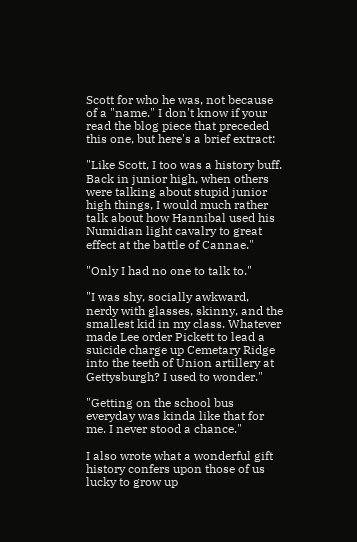Scott for who he was, not because of a "name." I don't know if your read the blog piece that preceded this one, but here's a brief extract:

"Like Scott, I too was a history buff. Back in junior high, when others were talking about stupid junior high things, I would much rather talk about how Hannibal used his Numidian light cavalry to great effect at the battle of Cannae."

"Only I had no one to talk to."

"I was shy, socially awkward, nerdy with glasses, skinny, and the smallest kid in my class. Whatever made Lee order Pickett to lead a suicide charge up Cemetary Ridge into the teeth of Union artillery at Gettysburgh? I used to wonder."

"Getting on the school bus everyday was kinda like that for me. I never stood a chance."

I also wrote what a wonderful gift history confers upon those of us lucky to grow up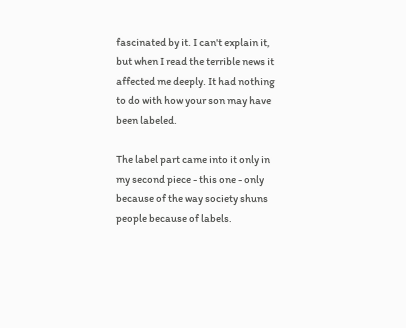fascinated by it. I can't explain it, but when I read the terrible news it affected me deeply. It had nothing to do with how your son may have been labeled.

The label part came into it only in my second piece - this one - only because of the way society shuns people because of labels.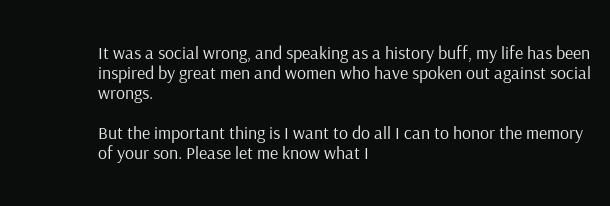It was a social wrong, and speaking as a history buff, my life has been inspired by great men and women who have spoken out against social wrongs.

But the important thing is I want to do all I can to honor the memory of your son. Please let me know what I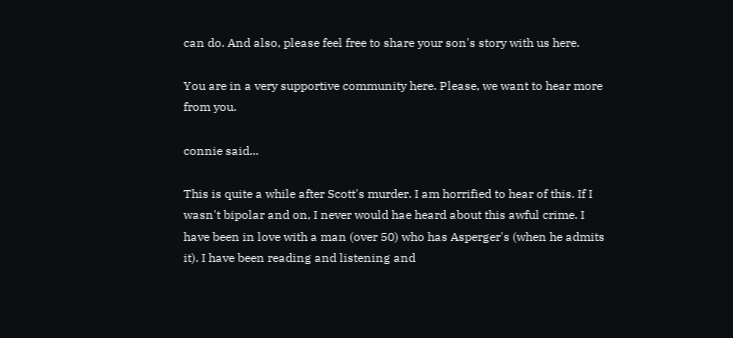can do. And also, please feel free to share your son's story with us here.

You are in a very supportive community here. Please, we want to hear more from you.

connie said...

This is quite a while after Scott's murder. I am horrified to hear of this. If I wasn't bipolar and on, I never would hae heard about this awful crime. I have been in love with a man (over 50) who has Asperger's (when he admits it). I have been reading and listening and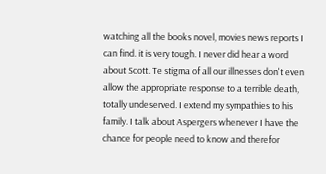watching all the books novel, movies news reports I can find. it is very tough. I never did hear a word about Scott. Te stigma of all our illnesses don't even allow the appropriate response to a terrible death, totally undeserved. I extend my sympathies to his family. I talk about Aspergers whenever I have the chance for people need to know and therefor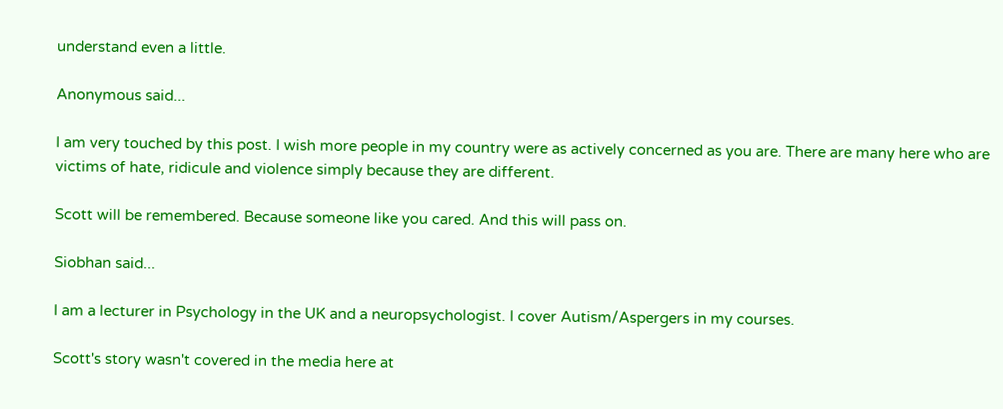understand even a little.

Anonymous said...

I am very touched by this post. I wish more people in my country were as actively concerned as you are. There are many here who are victims of hate, ridicule and violence simply because they are different.

Scott will be remembered. Because someone like you cared. And this will pass on.

Siobhan said...

I am a lecturer in Psychology in the UK and a neuropsychologist. I cover Autism/Aspergers in my courses.

Scott's story wasn't covered in the media here at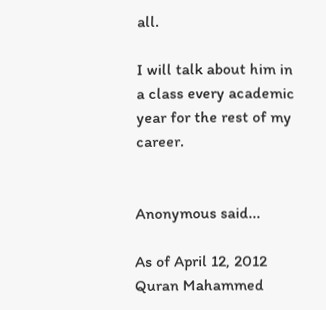all.

I will talk about him in a class every academic year for the rest of my career.


Anonymous said...

As of April 12, 2012 Quran Mahammed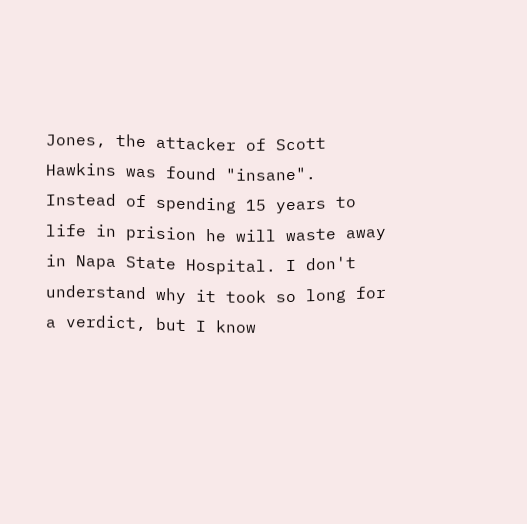Jones, the attacker of Scott Hawkins was found "insane". Instead of spending 15 years to life in prision he will waste away in Napa State Hospital. I don't understand why it took so long for a verdict, but I know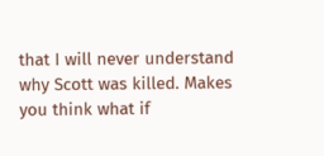that I will never understand why Scott was killed. Makes you think what if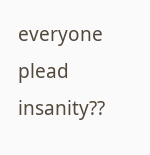everyone plead insanity??